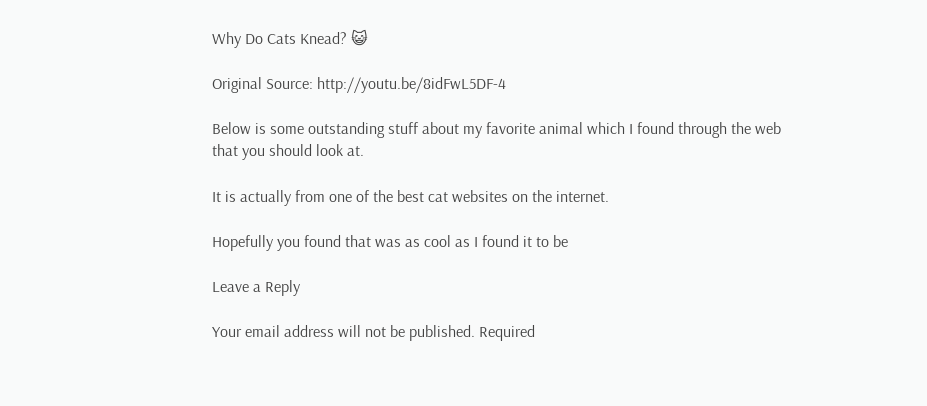Why Do Cats Knead? 😺

Original Source: http://youtu.be/8idFwL5DF-4

Below is some outstanding stuff about my favorite animal which I found through the web that you should look at.

It is actually from one of the best cat websites on the internet.

Hopefully you found that was as cool as I found it to be

Leave a Reply

Your email address will not be published. Required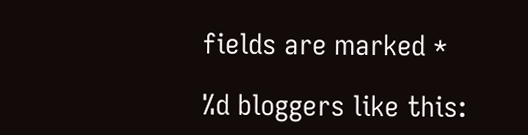fields are marked *

%d bloggers like this: